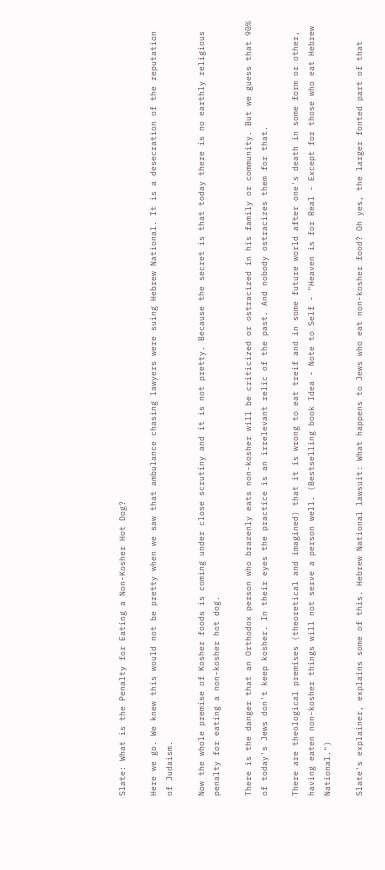Slate: What is the Penalty for Eating a Non-Kosher Hot Dog?

Here we go. We knew this would not be pretty when we saw that ambulance chasing lawyers were suing Hebrew National. It is a desecration of the reputation of Judaism.

Now the whole premise of Kosher foods is coming under close scrutiny and it is not pretty. Because the secret is that today there is no earthly religious penalty for eating a non-kosher hot dog.

There is the danger that an Orthodox person who brazenly eats non-kosher will be criticized or ostracized in his family or community. But we guess that 90% of today's Jews don't keep kosher. In their eyes the practice is an irrelevant relic of the past. And nobody ostracizes them for that.

There are theological premises (theoretical and imagined) that it is wrong to eat treif and in some future world after one's death in some form or other, having eaten non-kosher things will not serve a person well. (Bestselling book Idea - Note to Self - "Heaven is for Real - Except for those who eat Hebrew National.")

Slate's explainer, explains some of this. Hebrew National lawsuit: What happens to Jews who eat non-kosher food? Oh yes, the larger fonted part of that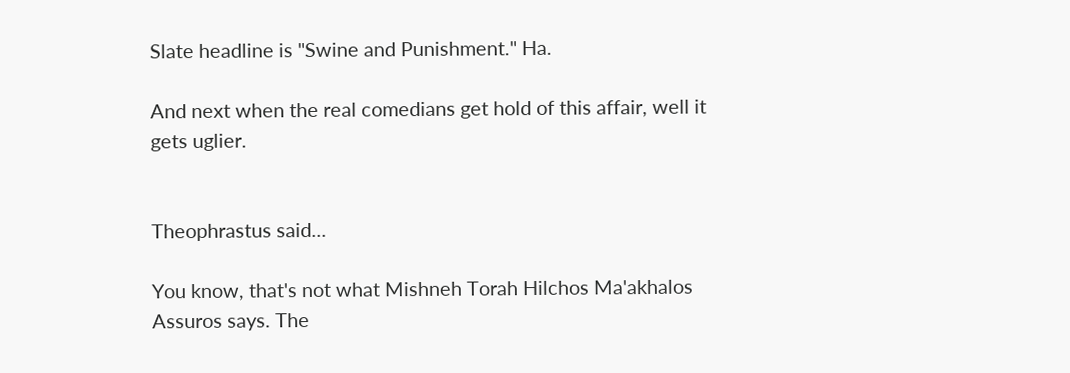Slate headline is "Swine and Punishment." Ha.

And next when the real comedians get hold of this affair, well it gets uglier.


Theophrastus said...

You know, that's not what Mishneh Torah Hilchos Ma'akhalos Assuros says. The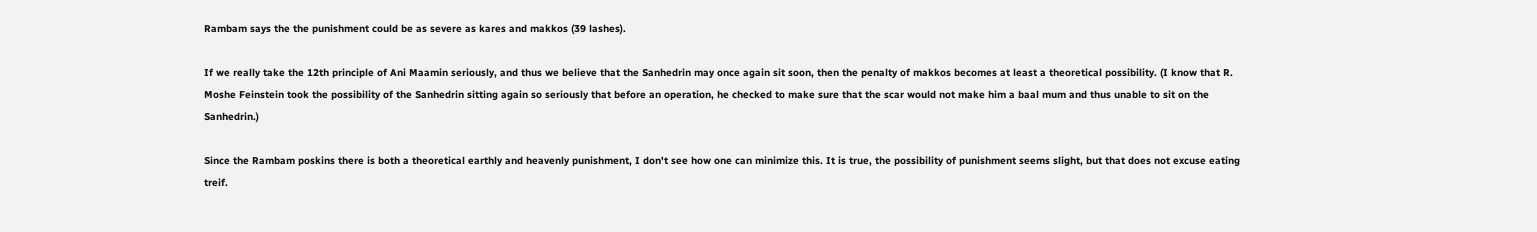Rambam says the the punishment could be as severe as kares and makkos (39 lashes).

If we really take the 12th principle of Ani Maamin seriously, and thus we believe that the Sanhedrin may once again sit soon, then the penalty of makkos becomes at least a theoretical possibility. (I know that R. Moshe Feinstein took the possibility of the Sanhedrin sitting again so seriously that before an operation, he checked to make sure that the scar would not make him a baal mum and thus unable to sit on the Sanhedrin.)

Since the Rambam poskins there is both a theoretical earthly and heavenly punishment, I don't see how one can minimize this. It is true, the possibility of punishment seems slight, but that does not excuse eating treif.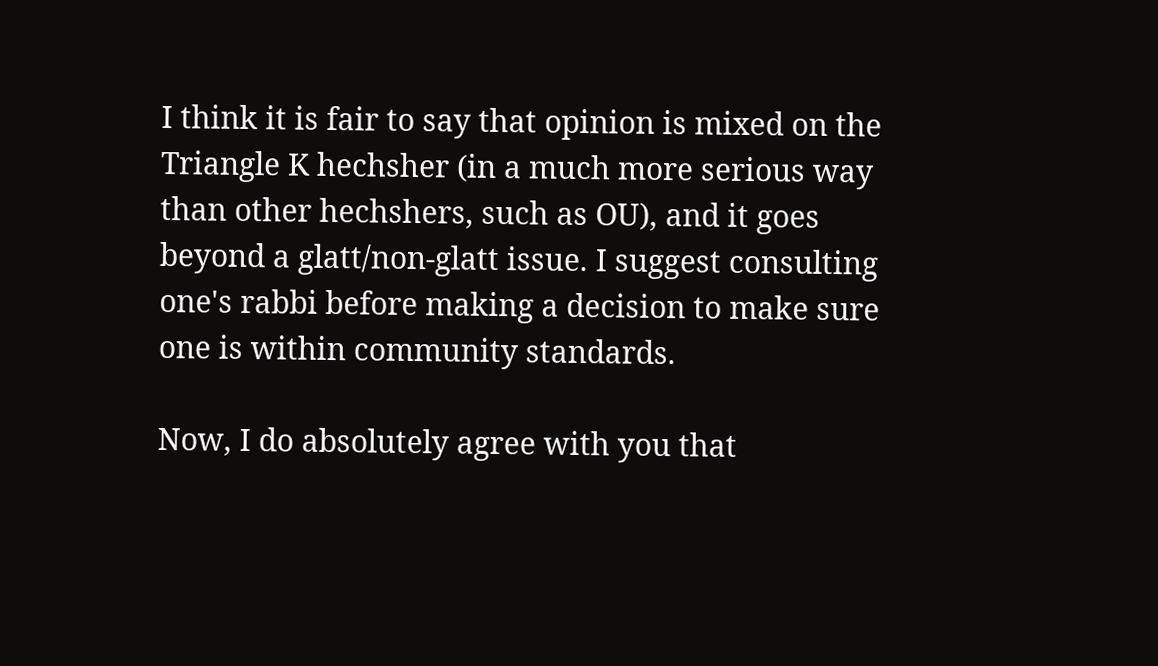I think it is fair to say that opinion is mixed on the Triangle K hechsher (in a much more serious way than other hechshers, such as OU), and it goes beyond a glatt/non-glatt issue. I suggest consulting one's rabbi before making a decision to make sure one is within community standards.

Now, I do absolutely agree with you that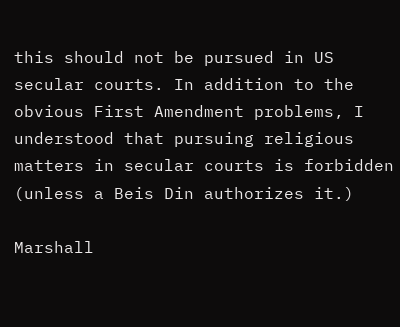this should not be pursued in US secular courts. In addition to the obvious First Amendment problems, I understood that pursuing religious matters in secular courts is forbidden (unless a Beis Din authorizes it.)

Marshall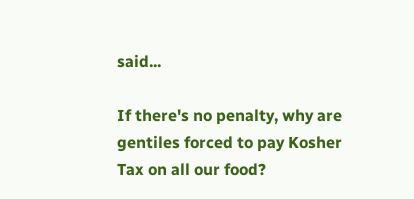said...

If there's no penalty, why are gentiles forced to pay Kosher Tax on all our food?